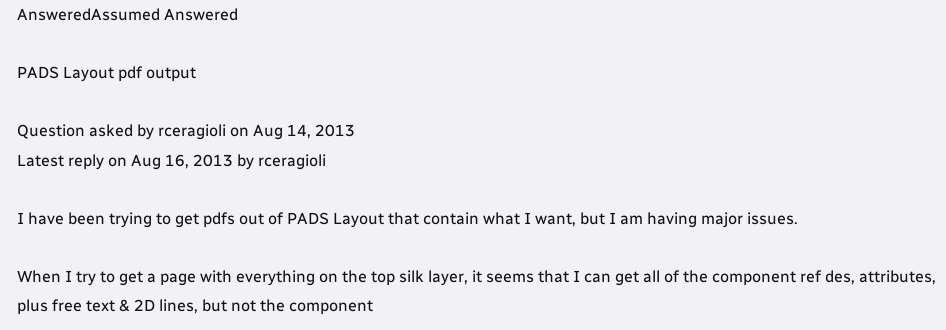AnsweredAssumed Answered

PADS Layout pdf output

Question asked by rceragioli on Aug 14, 2013
Latest reply on Aug 16, 2013 by rceragioli

I have been trying to get pdfs out of PADS Layout that contain what I want, but I am having major issues.

When I try to get a page with everything on the top silk layer, it seems that I can get all of the component ref des, attributes, plus free text & 2D lines, but not the component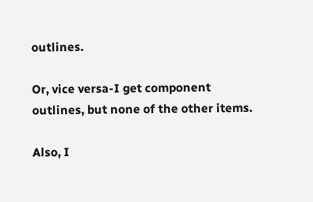outlines.

Or, vice versa-I get component outlines, but none of the other items.

Also, I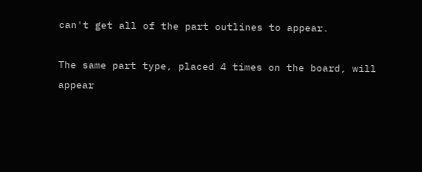can't get all of the part outlines to appear.

The same part type, placed 4 times on the board, will appear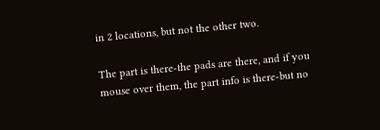in 2 locations, but not the other two.

The part is there-the pads are there, and if you mouse over them, the part info is there-but no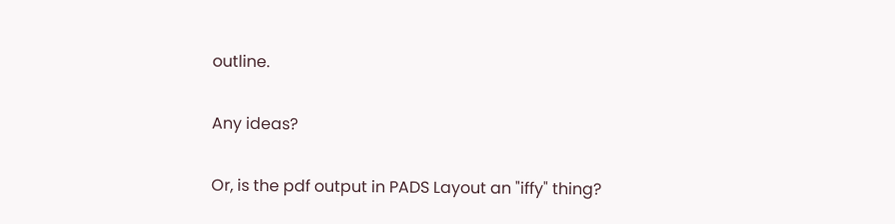outline.

Any ideas?

Or, is the pdf output in PADS Layout an "iffy" thing?